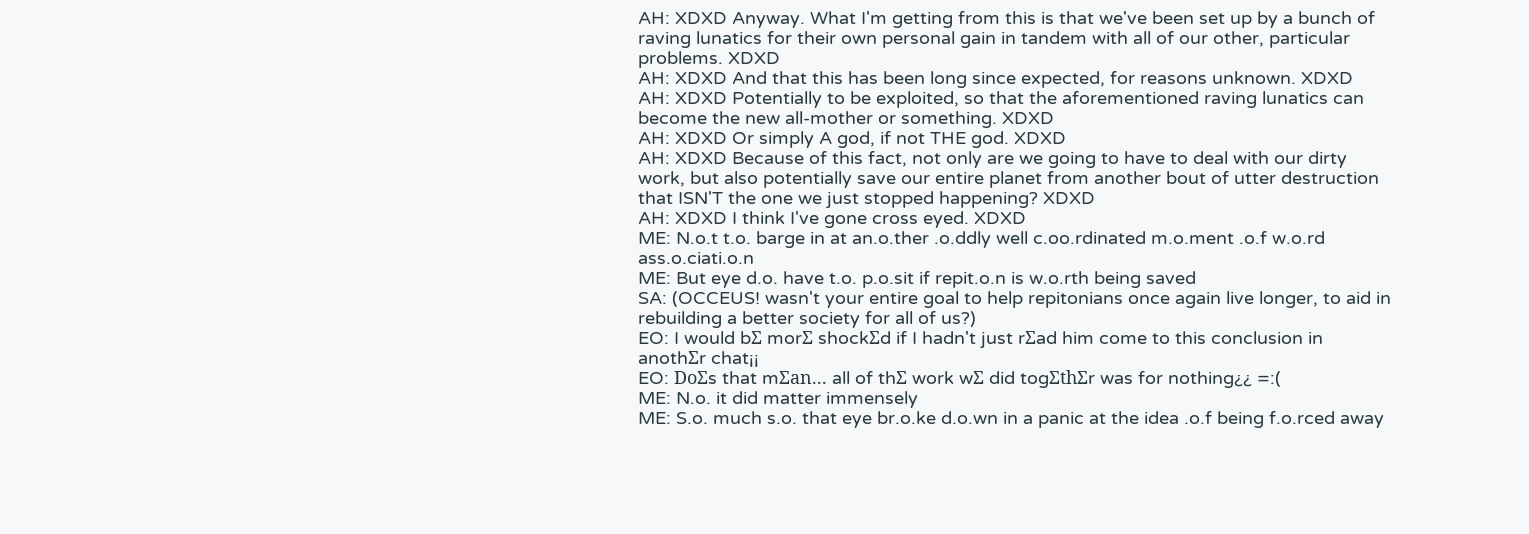AH: XDXD Anyway. What I'm getting from this is that we've been set up by a bunch of raving lunatics for their own personal gain in tandem with all of our other, particular problems. XDXD
AH: XDXD And that this has been long since expected, for reasons unknown. XDXD
AH: XDXD Potentially to be exploited, so that the aforementioned raving lunatics can become the new all-mother or something. XDXD
AH: XDXD Or simply A god, if not THE god. XDXD
AH: XDXD Because of this fact, not only are we going to have to deal with our dirty work, but also potentially save our entire planet from another bout of utter destruction that ISN'T the one we just stopped happening? XDXD
AH: XDXD I think I've gone cross eyed. XDXD
ME: N.o.t t.o. barge in at an.o.ther .o.ddly well c.oo.rdinated m.o.ment .o.f w.o.rd ass.o.ciati.o.n
ME: But eye d.o. have t.o. p.o.sit if repit.o.n is w.o.rth being saved
SA: (OCCEUS! wasn't your entire goal to help repitonians once again live longer, to aid in rebuilding a better society for all of us?)
EO: I would bΣ morΣ shockΣd if I hadn't just rΣad him come to this conclusion in anothΣr chat¡¡
EO: DoΣs that mΣan... all of thΣ work wΣ did togΣthΣr was for nothing¿¿ =:(
ME: N.o. it did matter immensely
ME: S.o. much s.o. that eye br.o.ke d.o.wn in a panic at the idea .o.f being f.o.rced away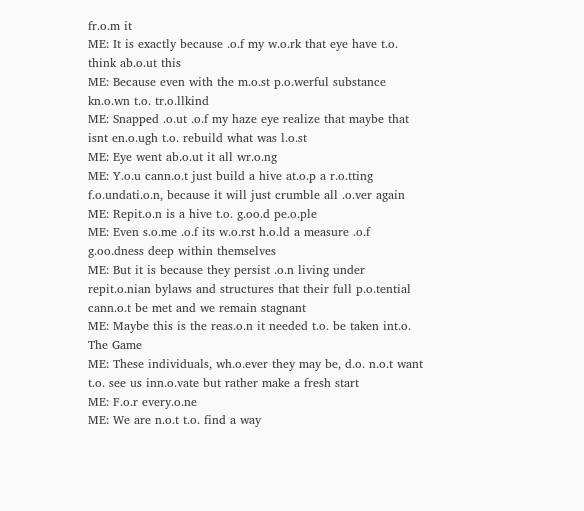fr.o.m it
ME: It is exactly because .o.f my w.o.rk that eye have t.o. think ab.o.ut this
ME: Because even with the m.o.st p.o.werful substance kn.o.wn t.o. tr.o.llkind
ME: Snapped .o.ut .o.f my haze eye realize that maybe that isnt en.o.ugh t.o. rebuild what was l.o.st
ME: Eye went ab.o.ut it all wr.o.ng
ME: Y.o.u cann.o.t just build a hive at.o.p a r.o.tting f.o.undati.o.n, because it will just crumble all .o.ver again
ME: Repit.o.n is a hive t.o. g.oo.d pe.o.ple
ME: Even s.o.me .o.f its w.o.rst h.o.ld a measure .o.f g.oo.dness deep within themselves
ME: But it is because they persist .o.n living under repit.o.nian bylaws and structures that their full p.o.tential cann.o.t be met and we remain stagnant
ME: Maybe this is the reas.o.n it needed t.o. be taken int.o. The Game
ME: These individuals, wh.o.ever they may be, d.o. n.o.t want t.o. see us inn.o.vate but rather make a fresh start
ME: F.o.r every.o.ne
ME: We are n.o.t t.o. find a way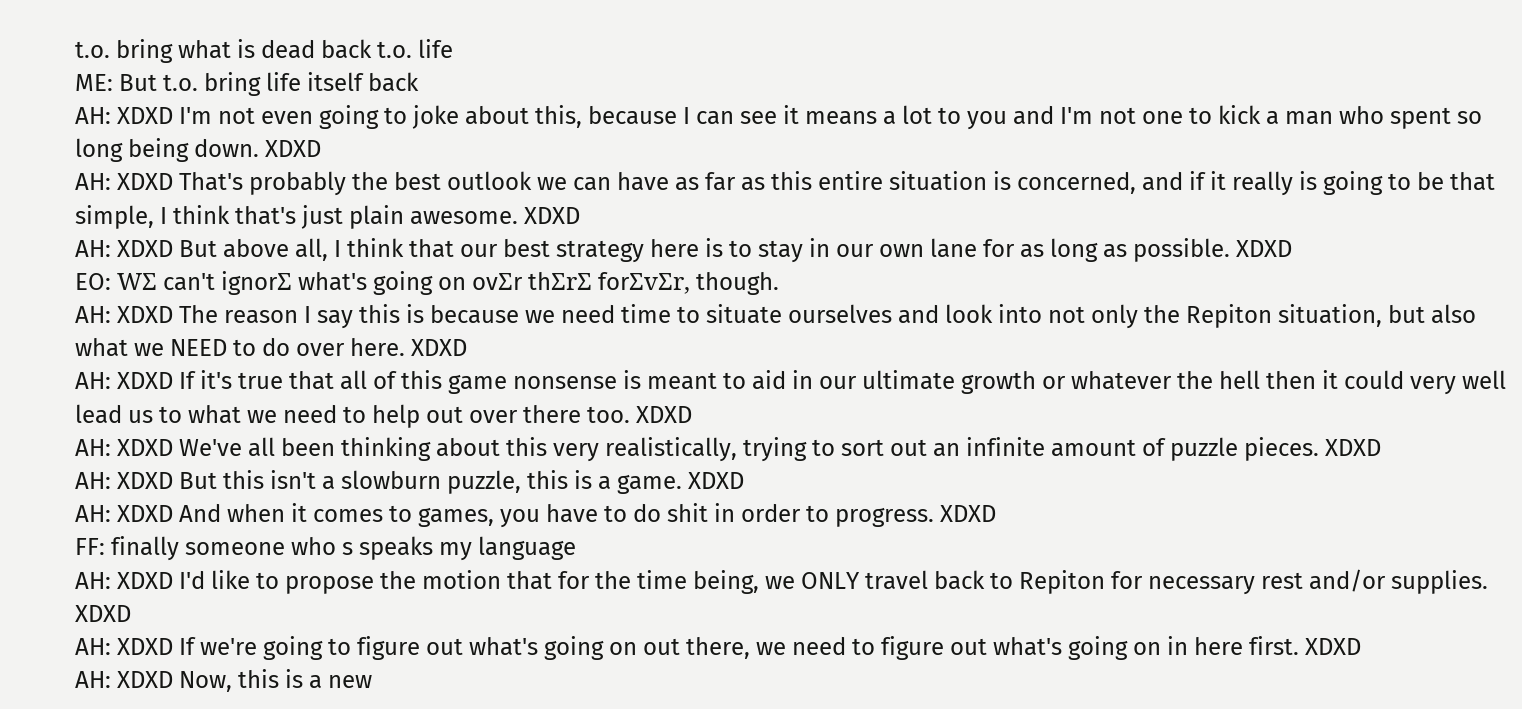t.o. bring what is dead back t.o. life
ME: But t.o. bring life itself back
AH: XDXD I'm not even going to joke about this, because I can see it means a lot to you and I'm not one to kick a man who spent so long being down. XDXD
AH: XDXD That's probably the best outlook we can have as far as this entire situation is concerned, and if it really is going to be that simple, I think that's just plain awesome. XDXD
AH: XDXD But above all, I think that our best strategy here is to stay in our own lane for as long as possible. XDXD
EO: WΣ can't ignorΣ what's going on ovΣr thΣrΣ forΣvΣr, though.
AH: XDXD The reason I say this is because we need time to situate ourselves and look into not only the Repiton situation, but also what we NEED to do over here. XDXD
AH: XDXD If it's true that all of this game nonsense is meant to aid in our ultimate growth or whatever the hell then it could very well lead us to what we need to help out over there too. XDXD
AH: XDXD We've all been thinking about this very realistically, trying to sort out an infinite amount of puzzle pieces. XDXD
AH: XDXD But this isn't a slowburn puzzle, this is a game. XDXD
AH: XDXD And when it comes to games, you have to do shit in order to progress. XDXD
FF: finally someone who s speaks my language
AH: XDXD I'd like to propose the motion that for the time being, we ONLY travel back to Repiton for necessary rest and/or supplies. XDXD
AH: XDXD If we're going to figure out what's going on out there, we need to figure out what's going on in here first. XDXD
AH: XDXD Now, this is a new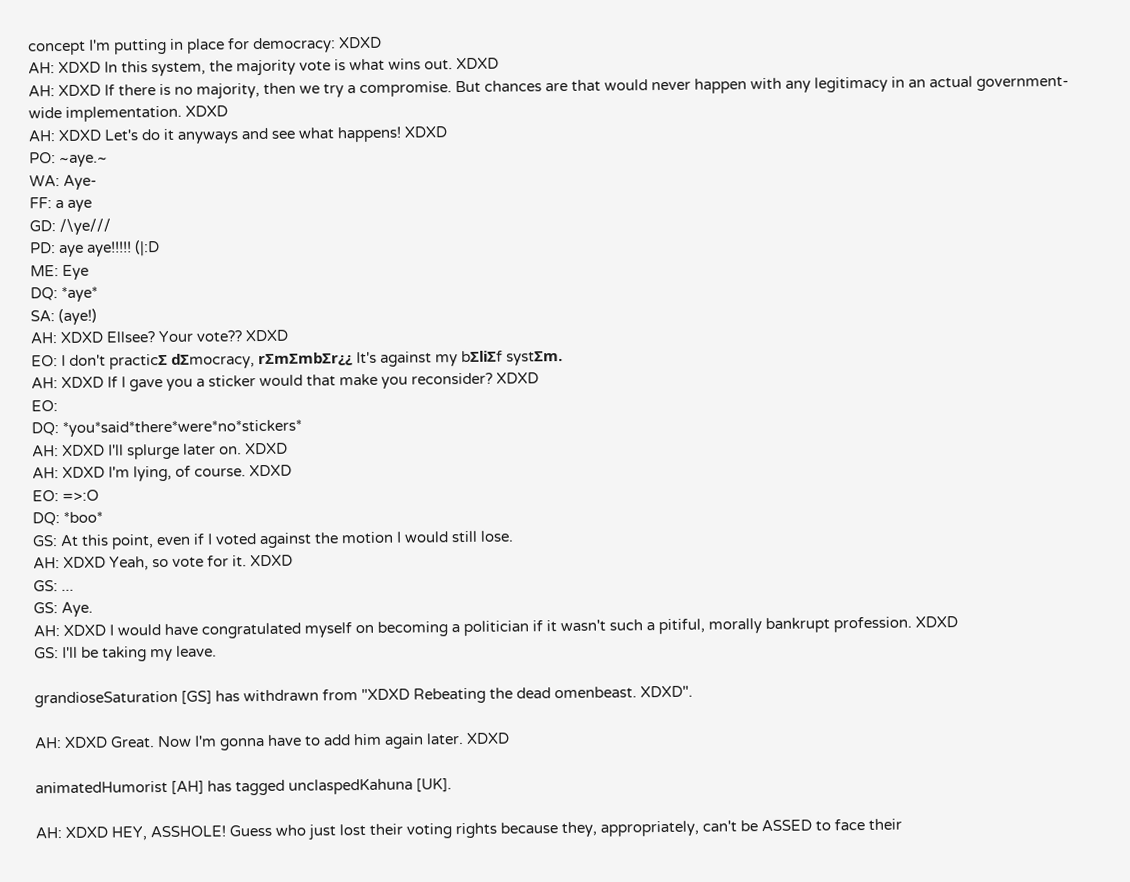concept I'm putting in place for democracy: XDXD
AH: XDXD In this system, the majority vote is what wins out. XDXD
AH: XDXD If there is no majority, then we try a compromise. But chances are that would never happen with any legitimacy in an actual government-wide implementation. XDXD
AH: XDXD Let's do it anyways and see what happens! XDXD
PO: ~aye.~
WA: Aye-
FF: a aye
GD: /\ye///
PD: aye aye!!!!! (|:D
ME: Eye
DQ: *aye*
SA: (aye!)
AH: XDXD Ellsee? Your vote?? XDXD
EO: I don't practicΣ dΣmocracy, rΣmΣmbΣr¿¿ It's against my bΣliΣf systΣm.
AH: XDXD If I gave you a sticker would that make you reconsider? XDXD
EO:
DQ: *you*said*there*were*no*stickers*
AH: XDXD I'll splurge later on. XDXD
AH: XDXD I'm lying, of course. XDXD
EO: =>:O
DQ: *boo*
GS: At this point, even if I voted against the motion I would still lose.
AH: XDXD Yeah, so vote for it. XDXD
GS: ...
GS: Aye.
AH: XDXD I would have congratulated myself on becoming a politician if it wasn't such a pitiful, morally bankrupt profession. XDXD
GS: I'll be taking my leave.

grandioseSaturation [GS] has withdrawn from "XDXD Rebeating the dead omenbeast. XDXD".

AH: XDXD Great. Now I'm gonna have to add him again later. XDXD

animatedHumorist [AH] has tagged unclaspedKahuna [UK].

AH: XDXD HEY, ASSHOLE! Guess who just lost their voting rights because they, appropriately, can't be ASSED to face their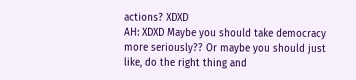actions? XDXD
AH: XDXD Maybe you should take democracy more seriously?? Or maybe you should just like, do the right thing and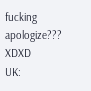fucking apologize??? XDXD
UK: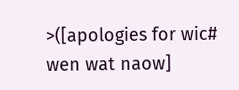>([apologies for wic# wen wat naow]